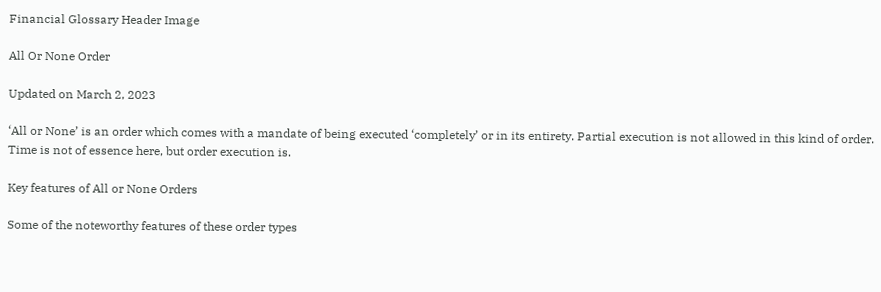Financial Glossary Header Image

All Or None Order

Updated on March 2, 2023

‘All or None’ is an order which comes with a mandate of being executed ‘completely’ or in its entirety. Partial execution is not allowed in this kind of order. Time is not of essence here, but order execution is.

Key features of All or None Orders

Some of the noteworthy features of these order types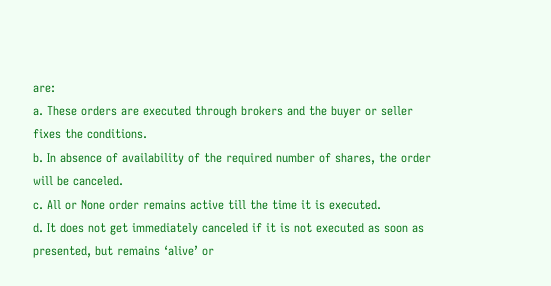are:
a. These orders are executed through brokers and the buyer or seller fixes the conditions.
b. In absence of availability of the required number of shares, the order will be canceled.
c. All or None order remains active till the time it is executed.
d. It does not get immediately canceled if it is not executed as soon as presented, but remains ‘alive’ or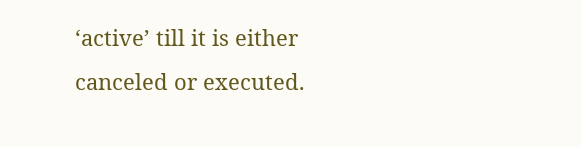‘active’ till it is either canceled or executed.